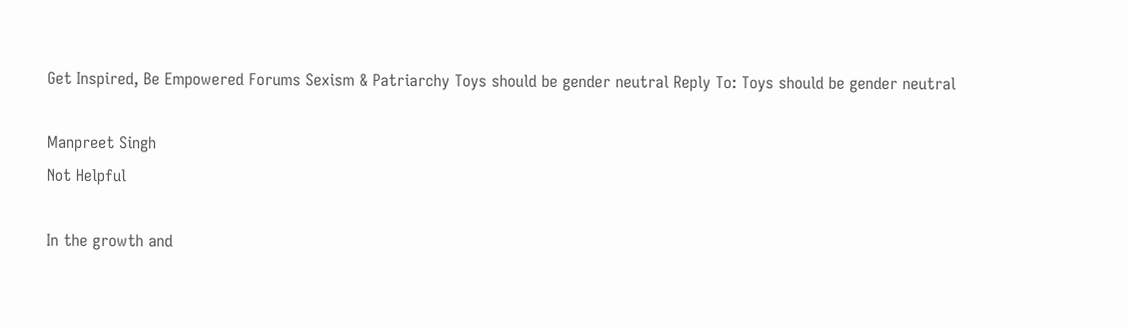Get Inspired, Be Empowered Forums Sexism & Patriarchy Toys should be gender neutral Reply To: Toys should be gender neutral

Manpreet Singh
Not Helpful

In the growth and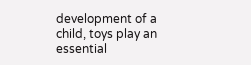development of a child, toys play an essential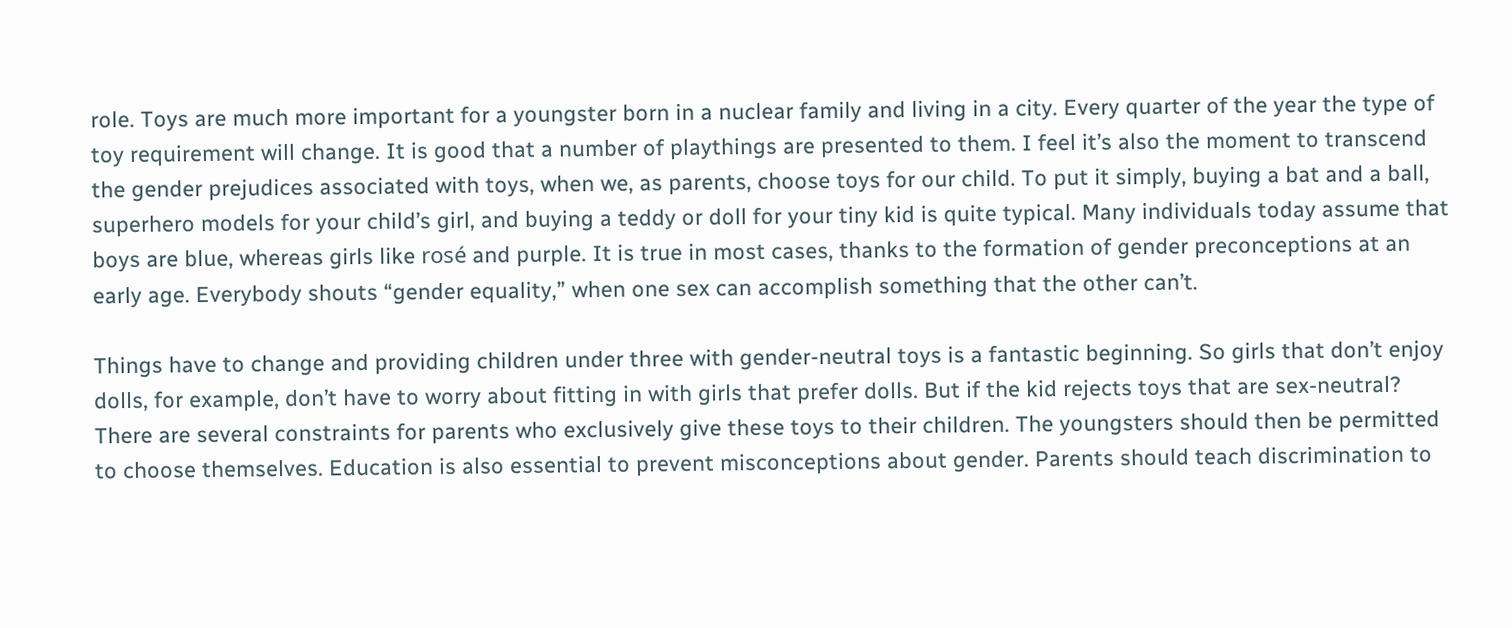role. Toys are much more important for a youngster born in a nuclear family and living in a city. Every quarter of the year the type of toy requirement will change. It is good that a number of playthings are presented to them. I feel it’s also the moment to transcend the gender prejudices associated with toys, when we, as parents, choose toys for our child. To put it simply, buying a bat and a ball, superhero models for your child’s girl, and buying a teddy or doll for your tiny kid is quite typical. Many individuals today assume that boys are blue, whereas girls like rosé and purple. It is true in most cases, thanks to the formation of gender preconceptions at an early age. Everybody shouts “gender equality,” when one sex can accomplish something that the other can’t.

Things have to change and providing children under three with gender-neutral toys is a fantastic beginning. So girls that don’t enjoy dolls, for example, don’t have to worry about fitting in with girls that prefer dolls. But if the kid rejects toys that are sex-neutral? There are several constraints for parents who exclusively give these toys to their children. The youngsters should then be permitted to choose themselves. Education is also essential to prevent misconceptions about gender. Parents should teach discrimination to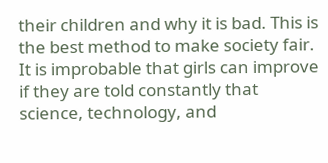their children and why it is bad. This is the best method to make society fair. It is improbable that girls can improve if they are told constantly that science, technology, and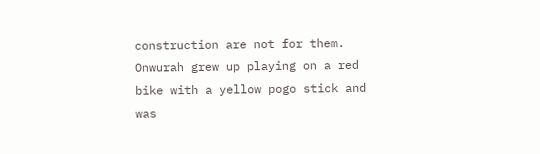construction are not for them. Onwurah grew up playing on a red bike with a yellow pogo stick and was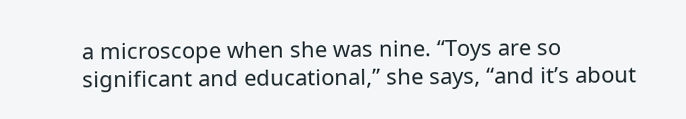a microscope when she was nine. “Toys are so significant and educational,” she says, “and it’s about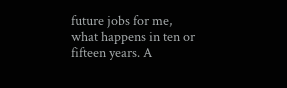future jobs for me, what happens in ten or fifteen years. A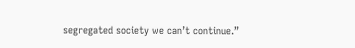segregated society we can’t continue.”